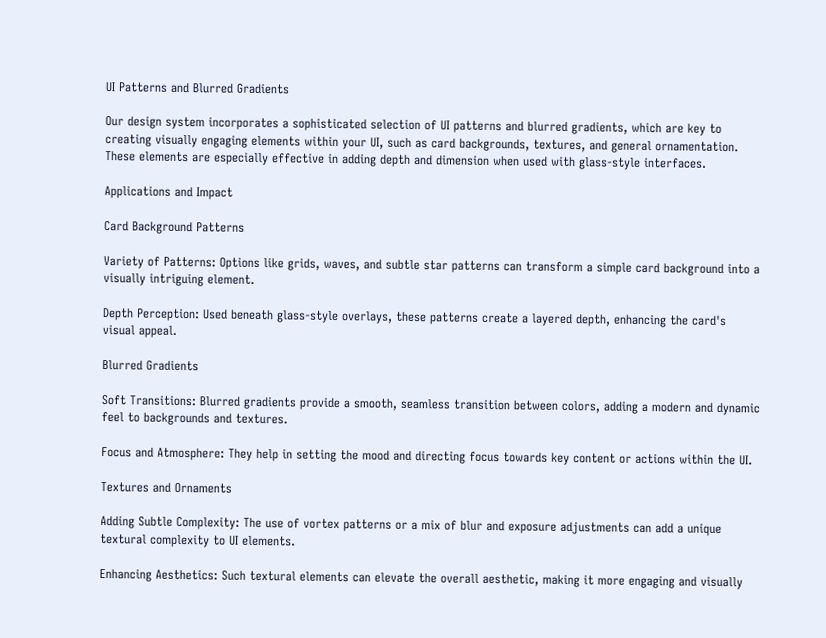UI Patterns and Blurred Gradients

Our design system incorporates a sophisticated selection of UI patterns and blurred gradients, which are key to creating visually engaging elements within your UI, such as card backgrounds, textures, and general ornamentation. These elements are especially effective in adding depth and dimension when used with glass-style interfaces.

Applications and Impact

Card Background Patterns

Variety of Patterns: Options like grids, waves, and subtle star patterns can transform a simple card background into a visually intriguing element.

Depth Perception: Used beneath glass-style overlays, these patterns create a layered depth, enhancing the card's visual appeal.

Blurred Gradients

Soft Transitions: Blurred gradients provide a smooth, seamless transition between colors, adding a modern and dynamic feel to backgrounds and textures.

Focus and Atmosphere: They help in setting the mood and directing focus towards key content or actions within the UI.

Textures and Ornaments

Adding Subtle Complexity: The use of vortex patterns or a mix of blur and exposure adjustments can add a unique textural complexity to UI elements.

Enhancing Aesthetics: Such textural elements can elevate the overall aesthetic, making it more engaging and visually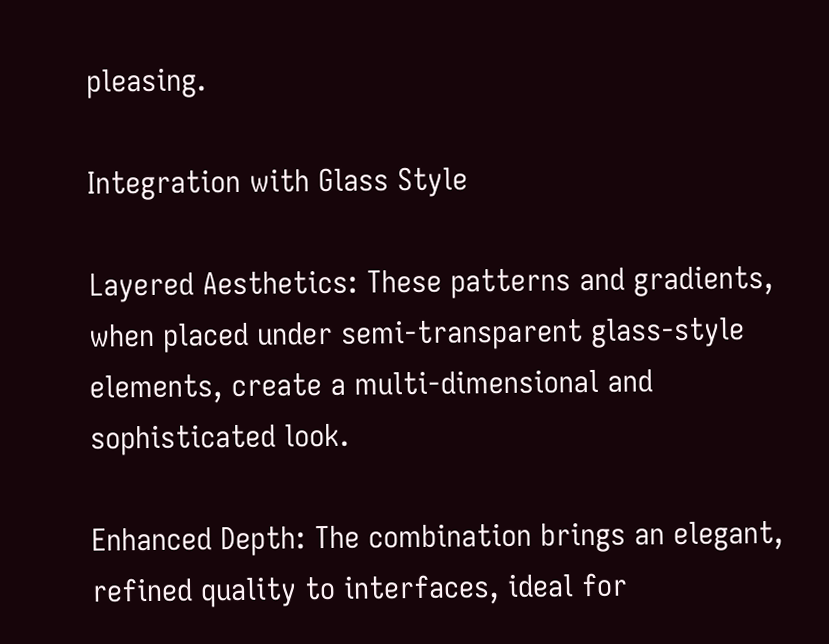pleasing.

Integration with Glass Style

Layered Aesthetics: These patterns and gradients, when placed under semi-transparent glass-style elements, create a multi-dimensional and sophisticated look.

Enhanced Depth: The combination brings an elegant, refined quality to interfaces, ideal for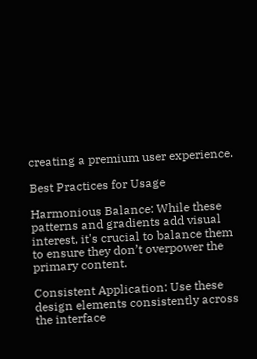creating a premium user experience.

Best Practices for Usage

Harmonious Balance: While these patterns and gradients add visual interest, it's crucial to balance them to ensure they don’t overpower the primary content.

Consistent Application: Use these design elements consistently across the interface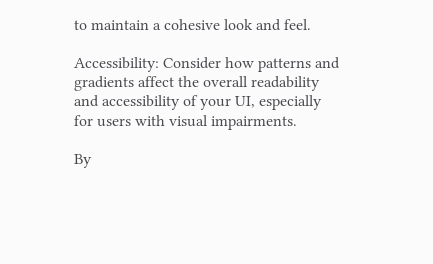to maintain a cohesive look and feel.

Accessibility: Consider how patterns and gradients affect the overall readability and accessibility of your UI, especially for users with visual impairments.

By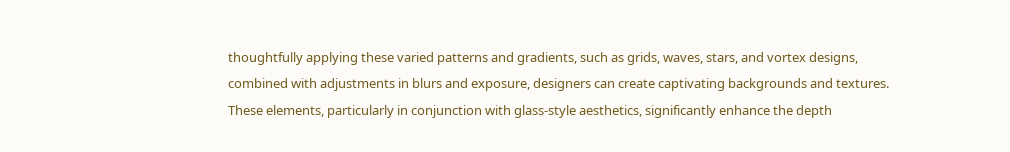thoughtfully applying these varied patterns and gradients, such as grids, waves, stars, and vortex designs, combined with adjustments in blurs and exposure, designers can create captivating backgrounds and textures. These elements, particularly in conjunction with glass-style aesthetics, significantly enhance the depth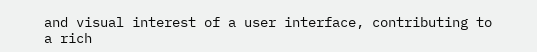and visual interest of a user interface, contributing to a rich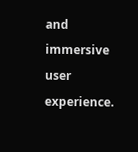and immersive user experience.